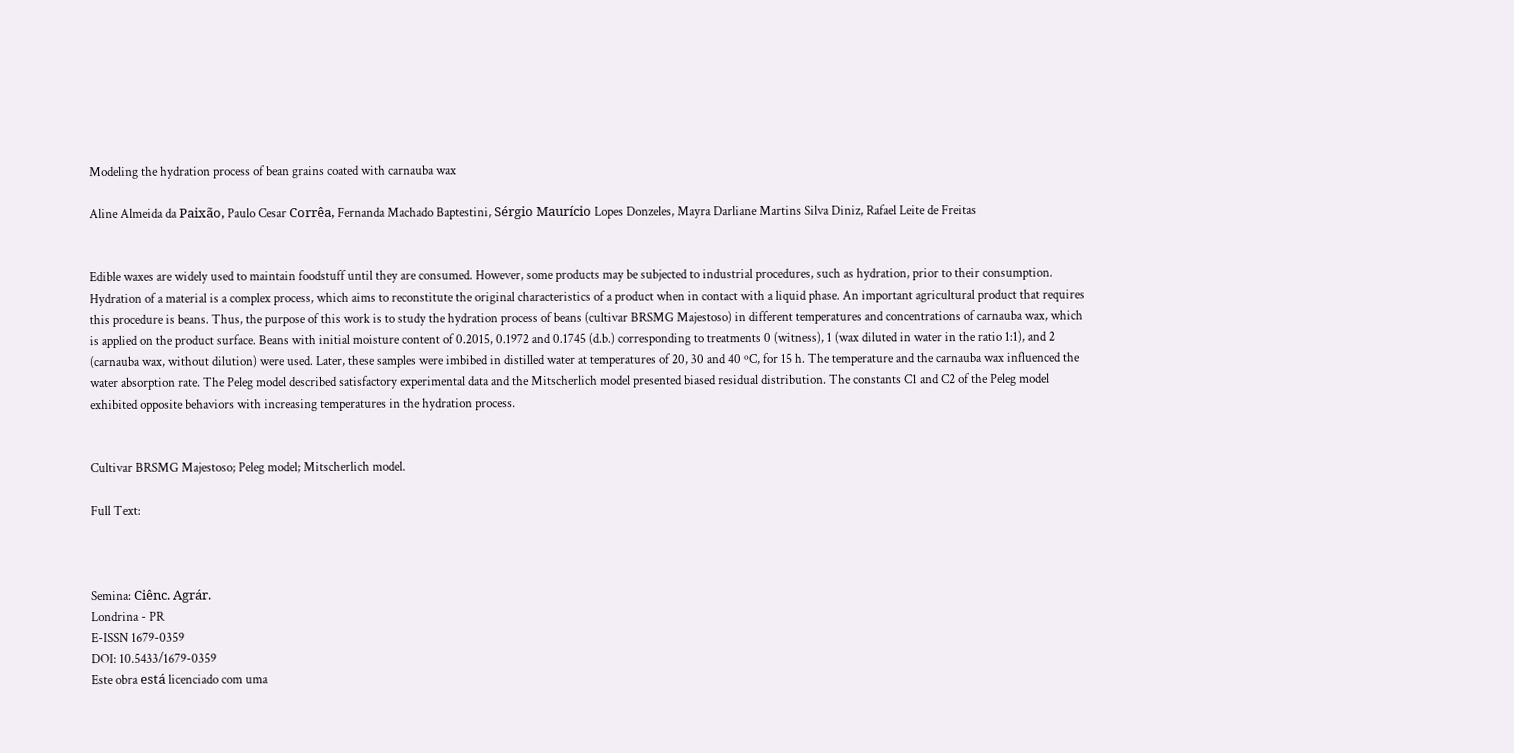Modeling the hydration process of bean grains coated with carnauba wax

Aline Almeida da Paixão, Paulo Cesar Corrêa, Fernanda Machado Baptestini, Sérgio Maurício Lopes Donzeles, Mayra Darliane Martins Silva Diniz, Rafael Leite de Freitas


Edible waxes are widely used to maintain foodstuff until they are consumed. However, some products may be subjected to industrial procedures, such as hydration, prior to their consumption. Hydration of a material is a complex process, which aims to reconstitute the original characteristics of a product when in contact with a liquid phase. An important agricultural product that requires this procedure is beans. Thus, the purpose of this work is to study the hydration process of beans (cultivar BRSMG Majestoso) in different temperatures and concentrations of carnauba wax, which is applied on the product surface. Beans with initial moisture content of 0.2015, 0.1972 and 0.1745 (d.b.) corresponding to treatments 0 (witness), 1 (wax diluted in water in the ratio 1:1), and 2 (carnauba wax, without dilution) were used. Later, these samples were imbibed in distilled water at temperatures of 20, 30 and 40 ºC, for 15 h. The temperature and the carnauba wax influenced the water absorption rate. The Peleg model described satisfactory experimental data and the Mitscherlich model presented biased residual distribution. The constants C1 and C2 of the Peleg model exhibited opposite behaviors with increasing temperatures in the hydration process.


Cultivar BRSMG Majestoso; Peleg model; Mitscherlich model.

Full Text:



Semina: Ciênc. Agrár.
Londrina - PR
E-ISSN 1679-0359
DOI: 10.5433/1679-0359
Este obra está licenciado com uma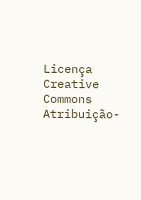Licença Creative Commons Atribuição-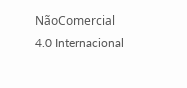NãoComercial 4.0 Internacional